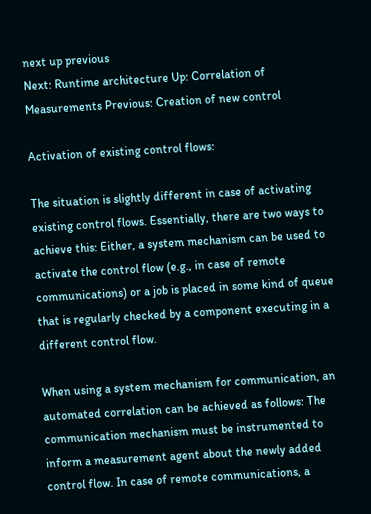next up previous
Next: Runtime architecture Up: Correlation of Measurements Previous: Creation of new control

Activation of existing control flows:

The situation is slightly different in case of activating existing control flows. Essentially, there are two ways to achieve this: Either, a system mechanism can be used to activate the control flow (e.g., in case of remote communications) or a job is placed in some kind of queue that is regularly checked by a component executing in a different control flow.

When using a system mechanism for communication, an automated correlation can be achieved as follows: The communication mechanism must be instrumented to inform a measurement agent about the newly added control flow. In case of remote communications, a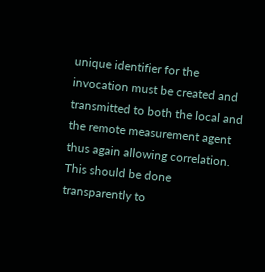unique identifier for the invocation must be created and transmitted to both the local and the remote measurement agent thus again allowing correlation. This should be done transparently to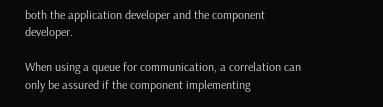both the application developer and the component developer.

When using a queue for communication, a correlation can only be assured if the component implementing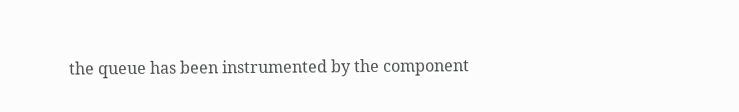the queue has been instrumented by the component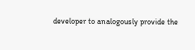developer to analogously provide the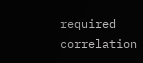required correlation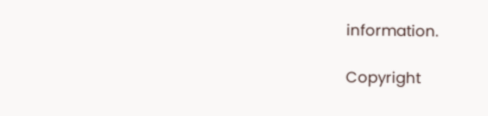information.

Copyright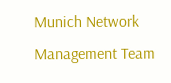Munich Network Management Team